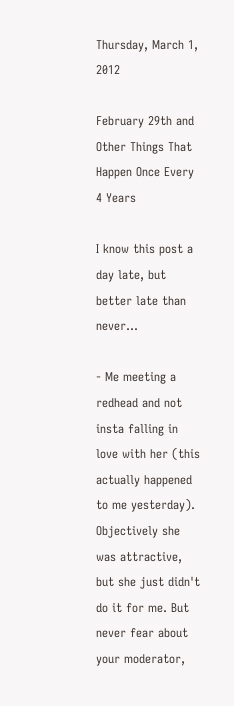Thursday, March 1, 2012

February 29th and Other Things That Happen Once Every 4 Years

I know this post a day late, but better late than never...

- Me meeting a redhead and not insta falling in love with her (this actually happened to me yesterday). Objectively she was attractive, but she just didn't do it for me. But never fear about your moderator,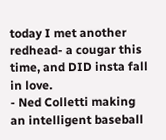today I met another redhead- a cougar this time, and DID insta fall in love.
- Ned Colletti making an intelligent baseball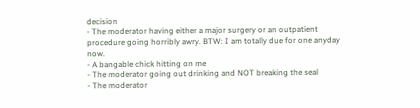decision
- The moderator having either a major surgery or an outpatient procedure going horribly awry. BTW: I am totally due for one anyday now.
- A bangable chick hitting on me
- The moderator going out drinking and NOT breaking the seal
- The moderator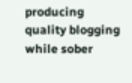producing quality blogging while sober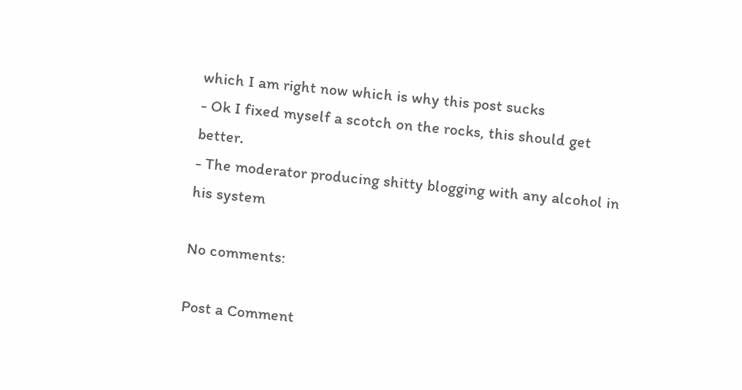which I am right now which is why this post sucks
- Ok I fixed myself a scotch on the rocks, this should get better.
- The moderator producing shitty blogging with any alcohol in his system

No comments:

Post a Comment